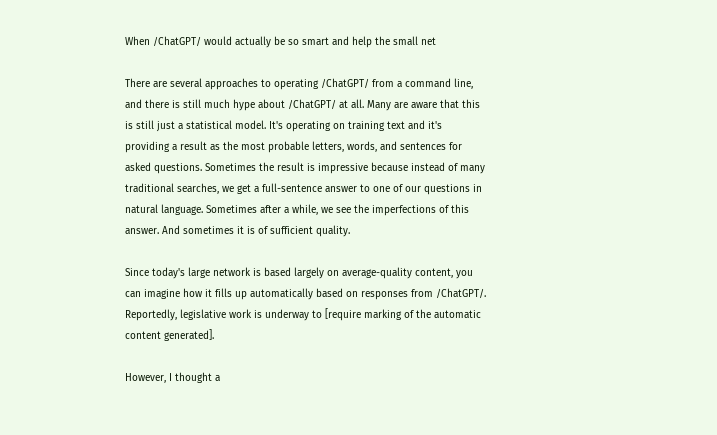When /ChatGPT/ would actually be so smart and help the small net

There are several approaches to operating /ChatGPT/ from a command line, and there is still much hype about /ChatGPT/ at all. Many are aware that this is still just a statistical model. It's operating on training text and it's providing a result as the most probable letters, words, and sentences for asked questions. Sometimes the result is impressive because instead of many traditional searches, we get a full-sentence answer to one of our questions in natural language. Sometimes after a while, we see the imperfections of this answer. And sometimes it is of sufficient quality.

Since today's large network is based largely on average-quality content, you can imagine how it fills up automatically based on responses from /ChatGPT/. Reportedly, legislative work is underway to [require marking of the automatic content generated].

However, I thought a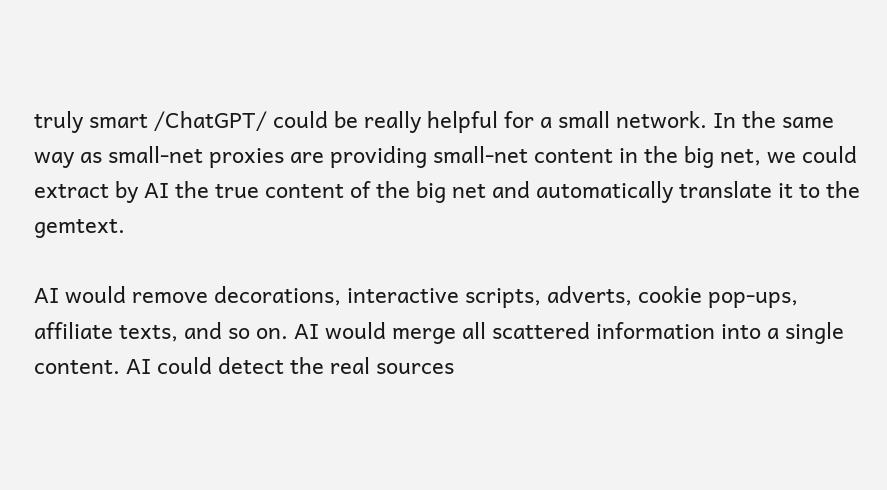truly smart /ChatGPT/ could be really helpful for a small network. In the same way as small-net proxies are providing small-net content in the big net, we could extract by AI the true content of the big net and automatically translate it to the gemtext.

AI would remove decorations, interactive scripts, adverts, cookie pop-ups, affiliate texts, and so on. AI would merge all scattered information into a single content. AI could detect the real sources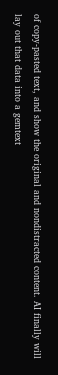of copy-pasted text, and show the original and nondistracted content. AI finally will lay out that data into a gemtext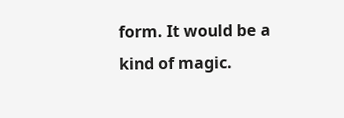form. It would be a kind of magic.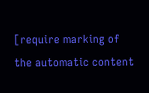[require marking of the automatic content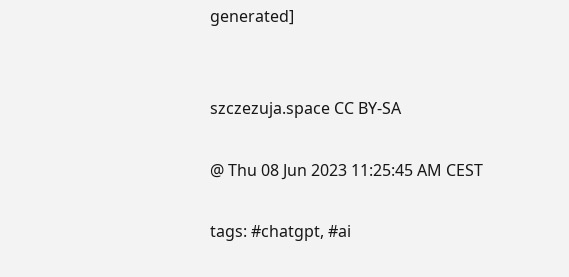generated]


szczezuja.space CC BY-SA

@ Thu 08 Jun 2023 11:25:45 AM CEST

tags: #chatgpt, #ai